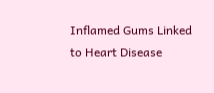Inflamed Gums Linked to Heart Disease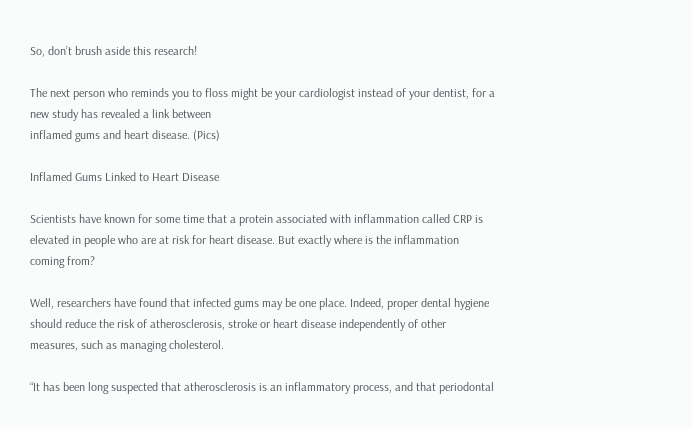So, don’t brush aside this research!

The next person who reminds you to floss might be your cardiologist instead of your dentist, for a new study has revealed a link between
inflamed gums and heart disease. (Pics)

Inflamed Gums Linked to Heart Disease

Scientists have known for some time that a protein associated with inflammation called CRP is elevated in people who are at risk for heart disease. But exactly where is the inflammation coming from?

Well, researchers have found that infected gums may be one place. Indeed, proper dental hygiene should reduce the risk of atherosclerosis, stroke or heart disease independently of other measures, such as managing cholesterol.

“It has been long suspected that atherosclerosis is an inflammatory process, and that periodontal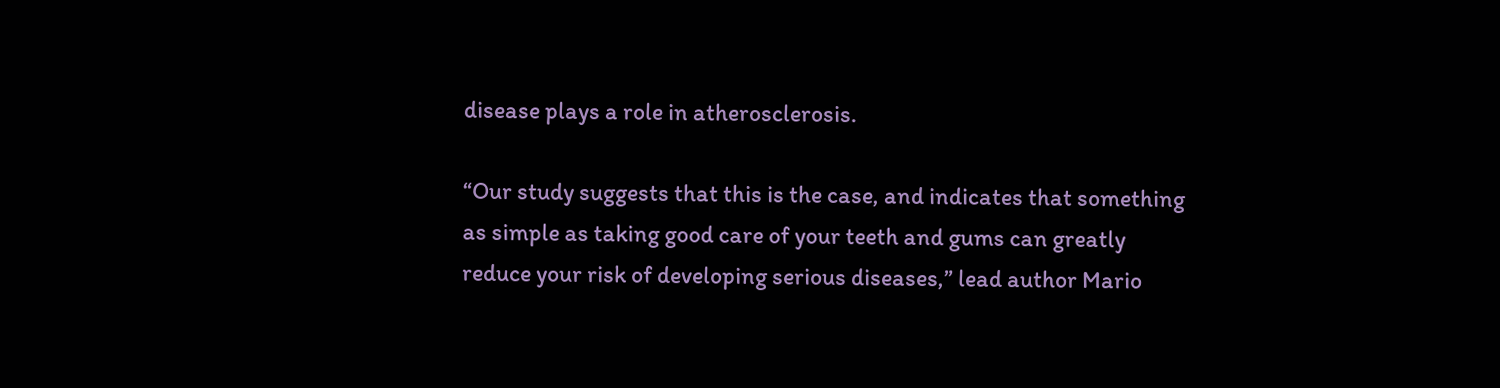disease plays a role in atherosclerosis.

“Our study suggests that this is the case, and indicates that something as simple as taking good care of your teeth and gums can greatly reduce your risk of developing serious diseases,” lead author Mario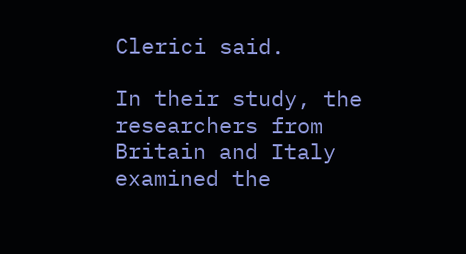Clerici said.

In their study, the researchers from Britain and Italy examined the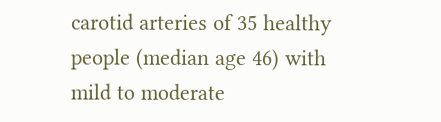carotid arteries of 35 healthy people (median age 46) with mild to moderate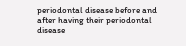periodontal disease before and after having their periodontal disease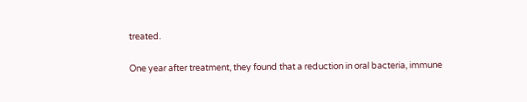treated.

One year after treatment, they found that a reduction in oral bacteria, immune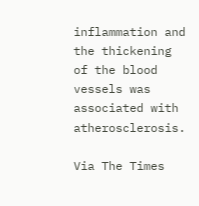inflammation and the thickening of the blood vessels was associated with atherosclerosis.

Via The Times